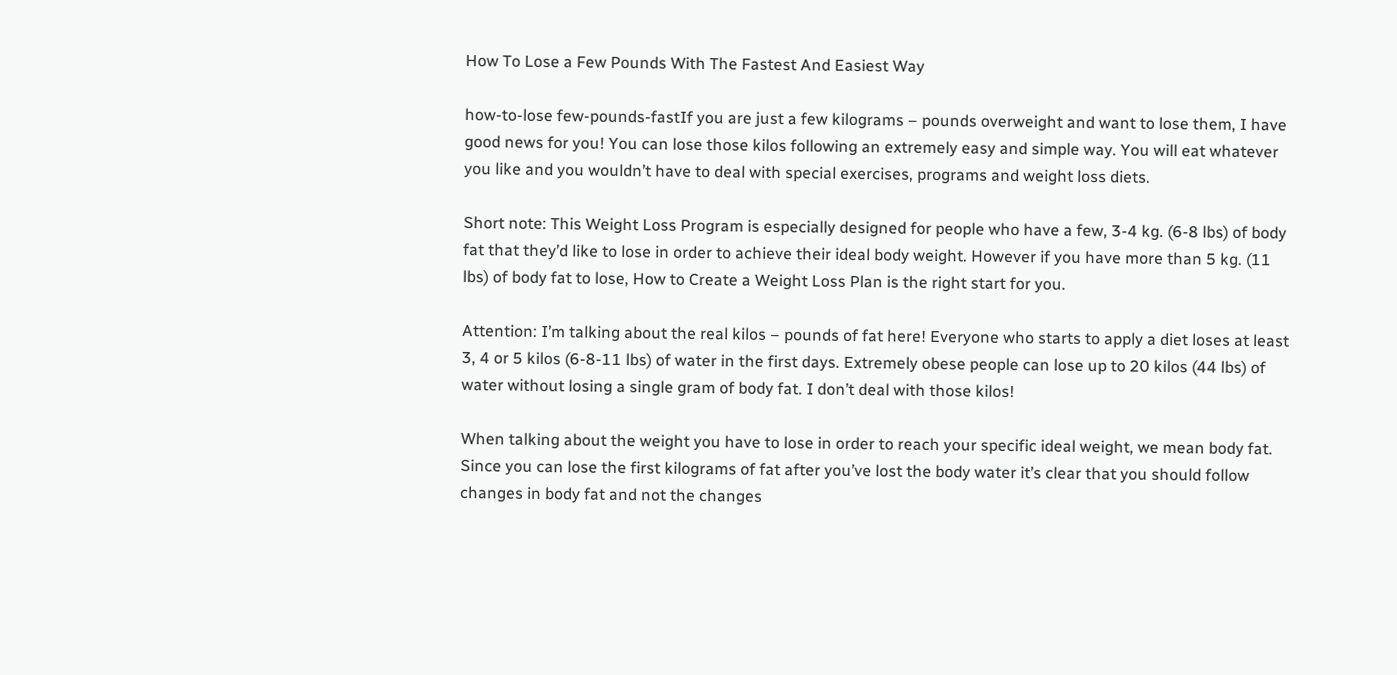How To Lose a Few Pounds With The Fastest And Easiest Way

how-to-lose few-pounds-fastIf you are just a few kilograms – pounds overweight and want to lose them, I have good news for you! You can lose those kilos following an extremely easy and simple way. You will eat whatever you like and you wouldn’t have to deal with special exercises, programs and weight loss diets.

Short note: This Weight Loss Program is especially designed for people who have a few, 3-4 kg. (6-8 lbs) of body fat that they’d like to lose in order to achieve their ideal body weight. However if you have more than 5 kg. (11 lbs) of body fat to lose, How to Create a Weight Loss Plan is the right start for you.

Attention: I’m talking about the real kilos – pounds of fat here! Everyone who starts to apply a diet loses at least 3, 4 or 5 kilos (6-8-11 lbs) of water in the first days. Extremely obese people can lose up to 20 kilos (44 lbs) of water without losing a single gram of body fat. I don’t deal with those kilos!

When talking about the weight you have to lose in order to reach your specific ideal weight, we mean body fat. Since you can lose the first kilograms of fat after you’ve lost the body water it’s clear that you should follow changes in body fat and not the changes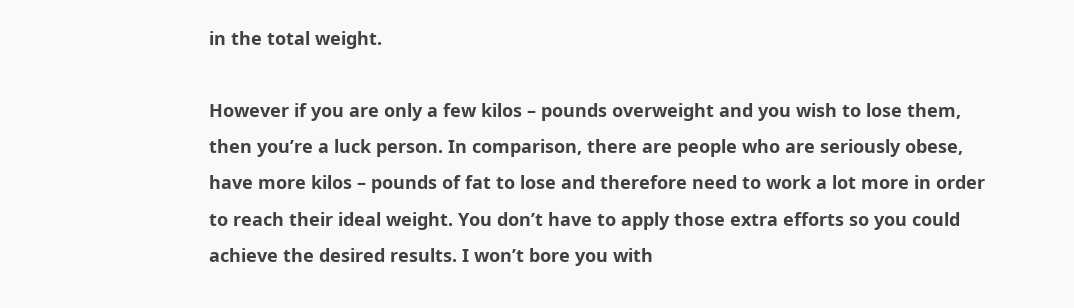in the total weight.

However if you are only a few kilos – pounds overweight and you wish to lose them, then you’re a luck person. In comparison, there are people who are seriously obese, have more kilos – pounds of fat to lose and therefore need to work a lot more in order to reach their ideal weight. You don’t have to apply those extra efforts so you could achieve the desired results. I won’t bore you with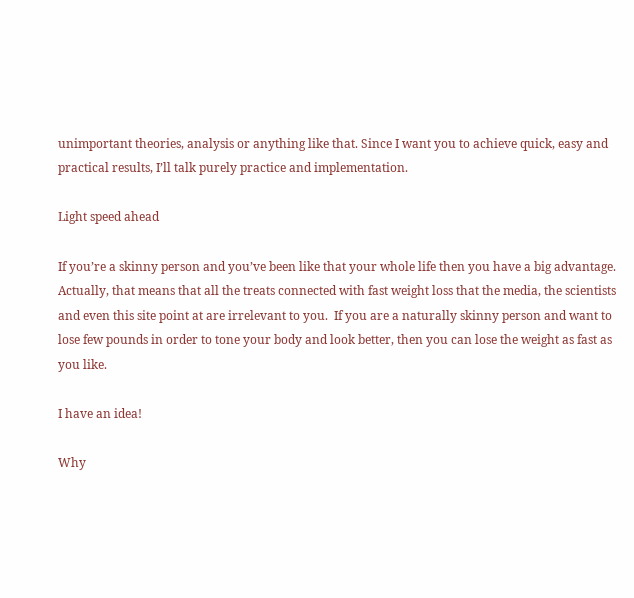unimportant theories, analysis or anything like that. Since I want you to achieve quick, easy and practical results, I’ll talk purely practice and implementation.

Light speed ahead

If you’re a skinny person and you’ve been like that your whole life then you have a big advantage. Actually, that means that all the treats connected with fast weight loss that the media, the scientists and even this site point at are irrelevant to you.  If you are a naturally skinny person and want to lose few pounds in order to tone your body and look better, then you can lose the weight as fast as you like.

I have an idea!

Why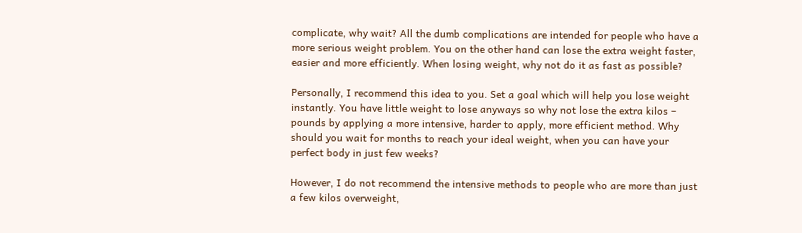complicate, why wait? All the dumb complications are intended for people who have a more serious weight problem. You on the other hand can lose the extra weight faster, easier and more efficiently. When losing weight, why not do it as fast as possible?

Personally, I recommend this idea to you. Set a goal which will help you lose weight instantly. You have little weight to lose anyways so why not lose the extra kilos – pounds by applying a more intensive, harder to apply, more efficient method. Why should you wait for months to reach your ideal weight, when you can have your perfect body in just few weeks?

However, I do not recommend the intensive methods to people who are more than just a few kilos overweight,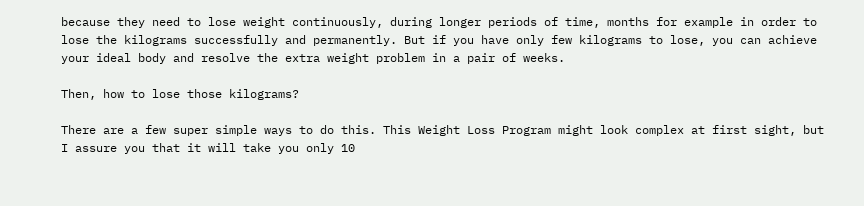because they need to lose weight continuously, during longer periods of time, months for example in order to lose the kilograms successfully and permanently. But if you have only few kilograms to lose, you can achieve your ideal body and resolve the extra weight problem in a pair of weeks.

Then, how to lose those kilograms?

There are a few super simple ways to do this. This Weight Loss Program might look complex at first sight, but I assure you that it will take you only 10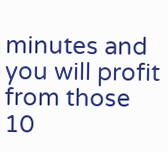minutes and you will profit from those 10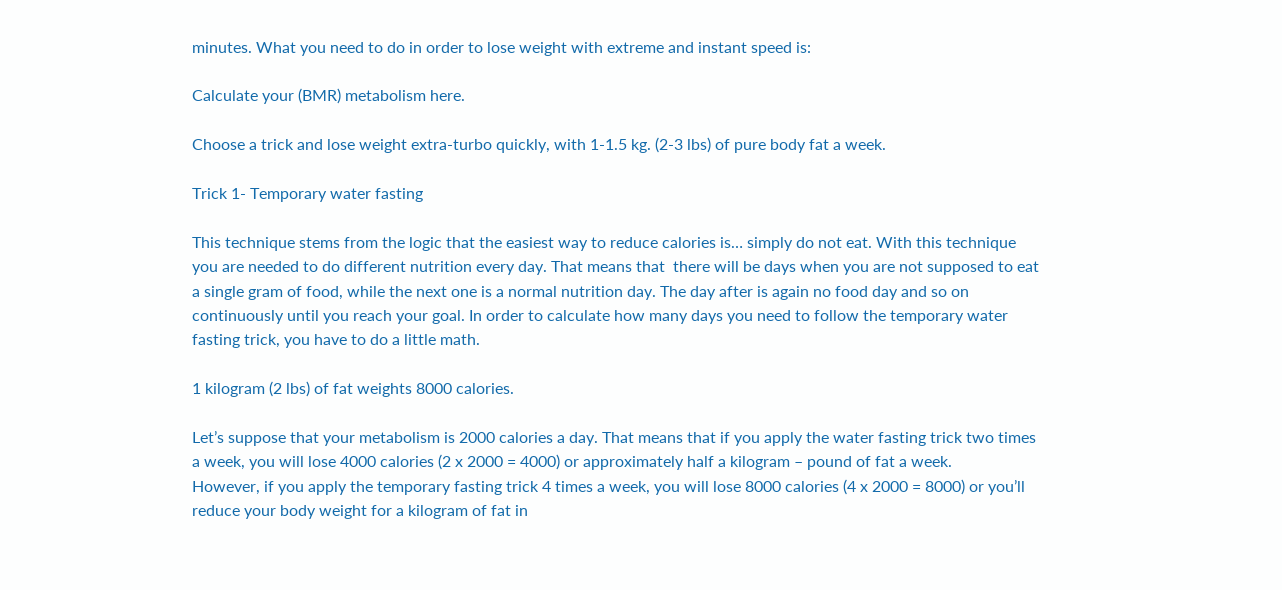minutes. What you need to do in order to lose weight with extreme and instant speed is:

Calculate your (BMR) metabolism here.

Choose a trick and lose weight extra-turbo quickly, with 1-1.5 kg. (2-3 lbs) of pure body fat a week.

Trick 1- Temporary water fasting

This technique stems from the logic that the easiest way to reduce calories is… simply do not eat. With this technique you are needed to do different nutrition every day. That means that  there will be days when you are not supposed to eat a single gram of food, while the next one is a normal nutrition day. The day after is again no food day and so on continuously until you reach your goal. In order to calculate how many days you need to follow the temporary water fasting trick, you have to do a little math.

1 kilogram (2 lbs) of fat weights 8000 calories.

Let’s suppose that your metabolism is 2000 calories a day. That means that if you apply the water fasting trick two times a week, you will lose 4000 calories (2 x 2000 = 4000) or approximately half a kilogram – pound of fat a week.
However, if you apply the temporary fasting trick 4 times a week, you will lose 8000 calories (4 x 2000 = 8000) or you’ll reduce your body weight for a kilogram of fat in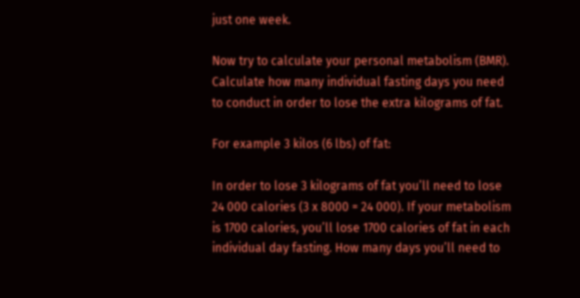just one week.

Now try to calculate your personal metabolism (BMR). Calculate how many individual fasting days you need to conduct in order to lose the extra kilograms of fat.

For example 3 kilos (6 lbs) of fat:

In order to lose 3 kilograms of fat you’ll need to lose 24 000 calories (3 x 8000 = 24 000). If your metabolism is 1700 calories, you’ll lose 1700 calories of fat in each individual day fasting. How many days you’ll need to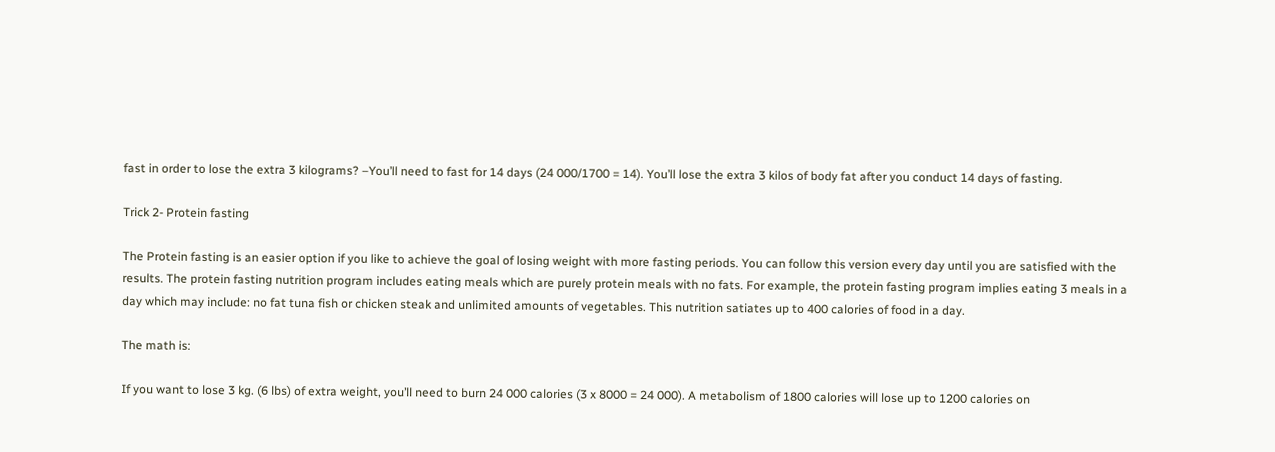fast in order to lose the extra 3 kilograms? –You’ll need to fast for 14 days (24 000/1700 = 14). You’ll lose the extra 3 kilos of body fat after you conduct 14 days of fasting.

Trick 2- Protein fasting

The Protein fasting is an easier option if you like to achieve the goal of losing weight with more fasting periods. You can follow this version every day until you are satisfied with the results. The protein fasting nutrition program includes eating meals which are purely protein meals with no fats. For example, the protein fasting program implies eating 3 meals in a day which may include: no fat tuna fish or chicken steak and unlimited amounts of vegetables. This nutrition satiates up to 400 calories of food in a day.

The math is:

If you want to lose 3 kg. (6 lbs) of extra weight, you’ll need to burn 24 000 calories (3 x 8000 = 24 000). A metabolism of 1800 calories will lose up to 1200 calories on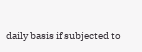daily basis if subjected to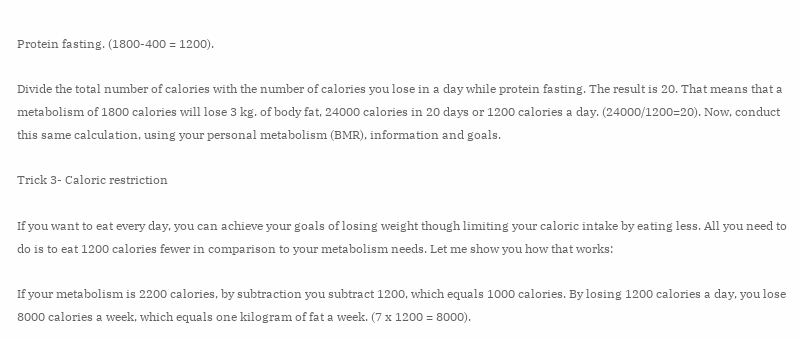Protein fasting. (1800-400 = 1200).

Divide the total number of calories with the number of calories you lose in a day while protein fasting. The result is 20. That means that a metabolism of 1800 calories will lose 3 kg. of body fat, 24000 calories in 20 days or 1200 calories a day. (24000/1200=20). Now, conduct this same calculation, using your personal metabolism (BMR), information and goals.

Trick 3- Caloric restriction

If you want to eat every day, you can achieve your goals of losing weight though limiting your caloric intake by eating less. All you need to do is to eat 1200 calories fewer in comparison to your metabolism needs. Let me show you how that works:

If your metabolism is 2200 calories, by subtraction you subtract 1200, which equals 1000 calories. By losing 1200 calories a day, you lose 8000 calories a week, which equals one kilogram of fat a week. (7 x 1200 = 8000).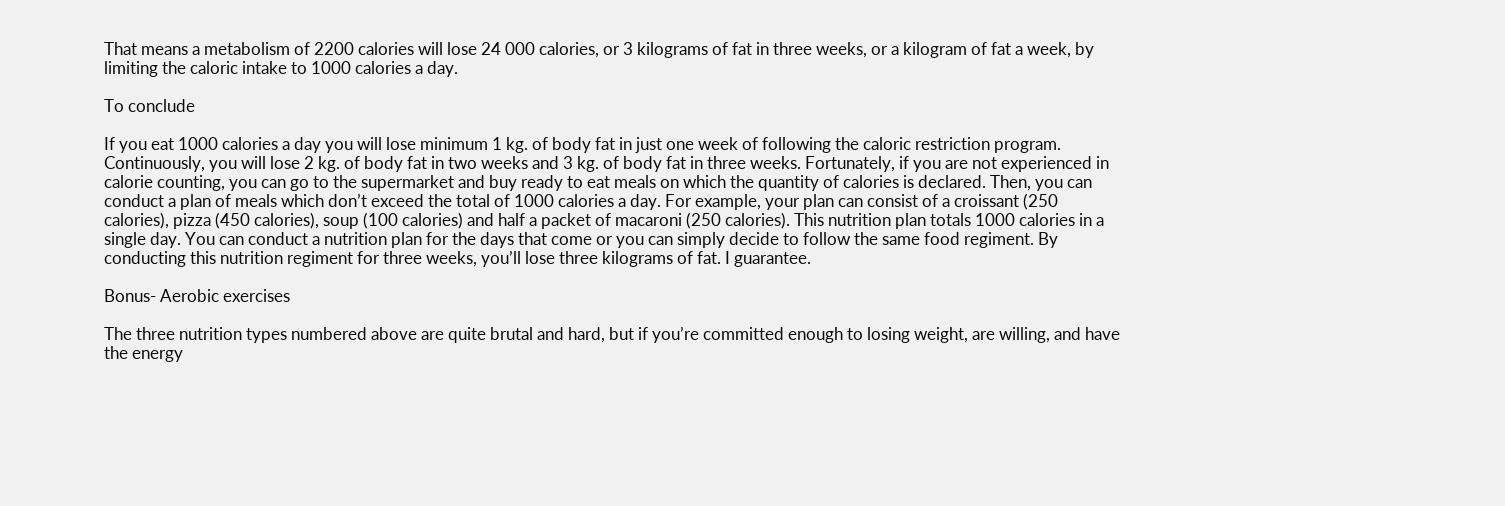That means a metabolism of 2200 calories will lose 24 000 calories, or 3 kilograms of fat in three weeks, or a kilogram of fat a week, by limiting the caloric intake to 1000 calories a day.

To conclude

If you eat 1000 calories a day you will lose minimum 1 kg. of body fat in just one week of following the caloric restriction program. Continuously, you will lose 2 kg. of body fat in two weeks and 3 kg. of body fat in three weeks. Fortunately, if you are not experienced in calorie counting, you can go to the supermarket and buy ready to eat meals on which the quantity of calories is declared. Then, you can conduct a plan of meals which don’t exceed the total of 1000 calories a day. For example, your plan can consist of a croissant (250 calories), pizza (450 calories), soup (100 calories) and half a packet of macaroni (250 calories). This nutrition plan totals 1000 calories in a single day. You can conduct a nutrition plan for the days that come or you can simply decide to follow the same food regiment. By conducting this nutrition regiment for three weeks, you’ll lose three kilograms of fat. I guarantee.

Bonus- Aerobic exercises

The three nutrition types numbered above are quite brutal and hard, but if you’re committed enough to losing weight, are willing, and have the energy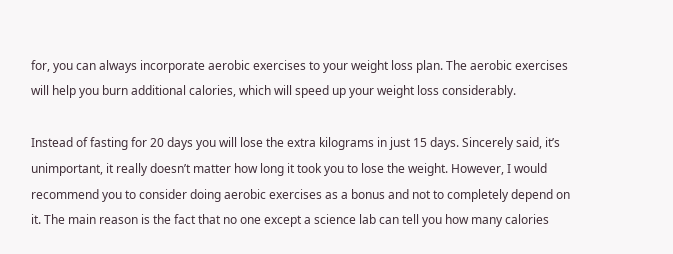for, you can always incorporate aerobic exercises to your weight loss plan. The aerobic exercises will help you burn additional calories, which will speed up your weight loss considerably.

Instead of fasting for 20 days you will lose the extra kilograms in just 15 days. Sincerely said, it’s unimportant, it really doesn’t matter how long it took you to lose the weight. However, I would recommend you to consider doing aerobic exercises as a bonus and not to completely depend on it. The main reason is the fact that no one except a science lab can tell you how many calories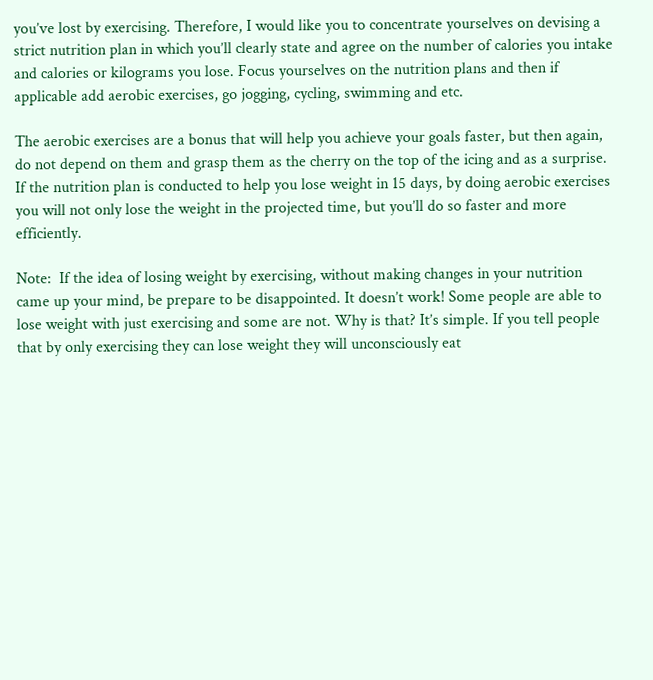you’ve lost by exercising. Therefore, I would like you to concentrate yourselves on devising a strict nutrition plan in which you’ll clearly state and agree on the number of calories you intake and calories or kilograms you lose. Focus yourselves on the nutrition plans and then if applicable add aerobic exercises, go jogging, cycling, swimming and etc.

The aerobic exercises are a bonus that will help you achieve your goals faster, but then again, do not depend on them and grasp them as the cherry on the top of the icing and as a surprise. If the nutrition plan is conducted to help you lose weight in 15 days, by doing aerobic exercises you will not only lose the weight in the projected time, but you’ll do so faster and more efficiently.

Note:  If the idea of losing weight by exercising, without making changes in your nutrition came up your mind, be prepare to be disappointed. It doesn’t work! Some people are able to lose weight with just exercising and some are not. Why is that? It’s simple. If you tell people that by only exercising they can lose weight they will unconsciously eat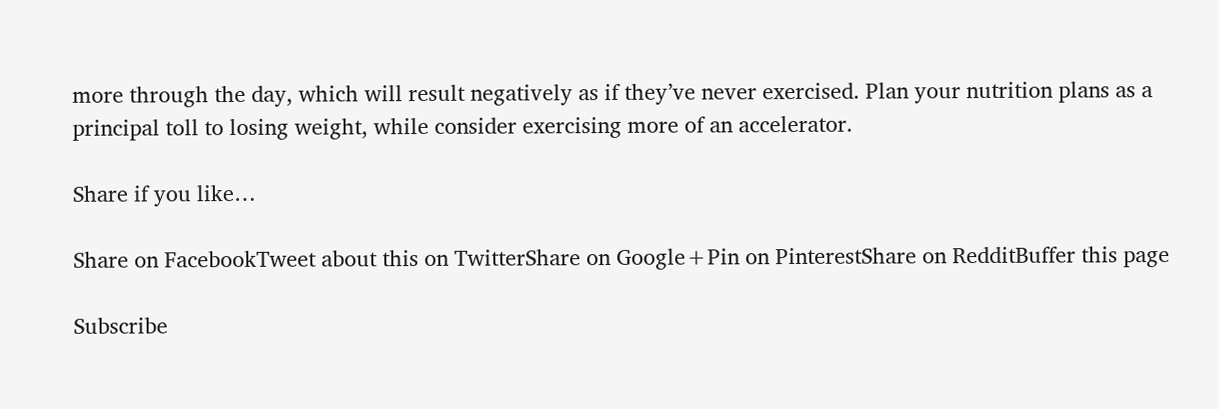more through the day, which will result negatively as if they’ve never exercised. Plan your nutrition plans as a principal toll to losing weight, while consider exercising more of an accelerator.

Share if you like…

Share on FacebookTweet about this on TwitterShare on Google+Pin on PinterestShare on RedditBuffer this page

Subscribe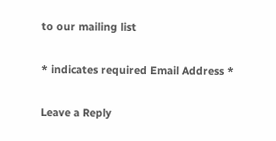to our mailing list

* indicates required Email Address *

Leave a Reply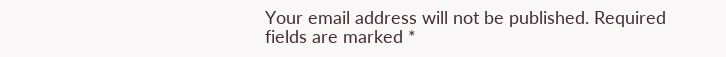Your email address will not be published. Required fields are marked *